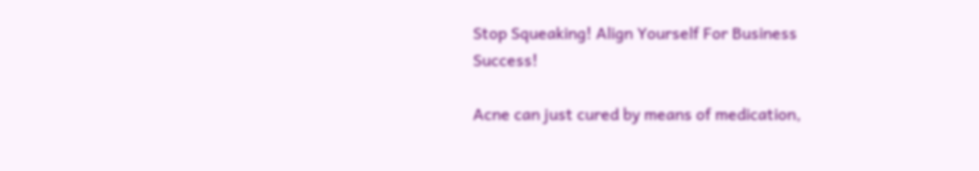Stop Squeaking! Align Yourself For Business Success!

Acne can just cured by means of medication,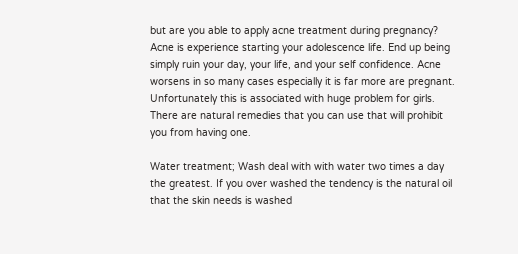but are you able to apply acne treatment during pregnancy? Acne is experience starting your adolescence life. End up being simply ruin your day, your life, and your self confidence. Acne worsens in so many cases especially it is far more are pregnant. Unfortunately this is associated with huge problem for girls. There are natural remedies that you can use that will prohibit you from having one.

Water treatment; Wash deal with with water two times a day the greatest. If you over washed the tendency is the natural oil that the skin needs is washed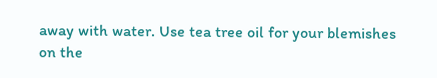away with water. Use tea tree oil for your blemishes on the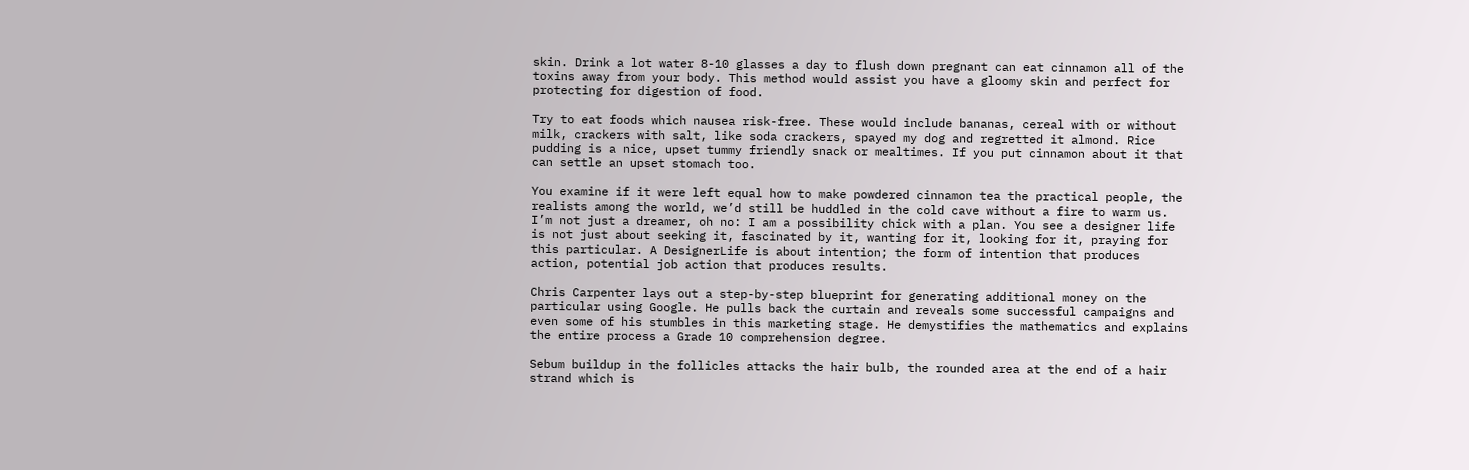skin. Drink a lot water 8-10 glasses a day to flush down pregnant can eat cinnamon all of the toxins away from your body. This method would assist you have a gloomy skin and perfect for protecting for digestion of food.

Try to eat foods which nausea risk-free. These would include bananas, cereal with or without milk, crackers with salt, like soda crackers, spayed my dog and regretted it almond. Rice pudding is a nice, upset tummy friendly snack or mealtimes. If you put cinnamon about it that can settle an upset stomach too.

You examine if it were left equal how to make powdered cinnamon tea the practical people, the realists among the world, we’d still be huddled in the cold cave without a fire to warm us. I’m not just a dreamer, oh no: I am a possibility chick with a plan. You see a designer life is not just about seeking it, fascinated by it, wanting for it, looking for it, praying for this particular. A DesignerLife is about intention; the form of intention that produces action, potential job action that produces results.

Chris Carpenter lays out a step-by-step blueprint for generating additional money on the particular using Google. He pulls back the curtain and reveals some successful campaigns and even some of his stumbles in this marketing stage. He demystifies the mathematics and explains the entire process a Grade 10 comprehension degree.

Sebum buildup in the follicles attacks the hair bulb, the rounded area at the end of a hair strand which is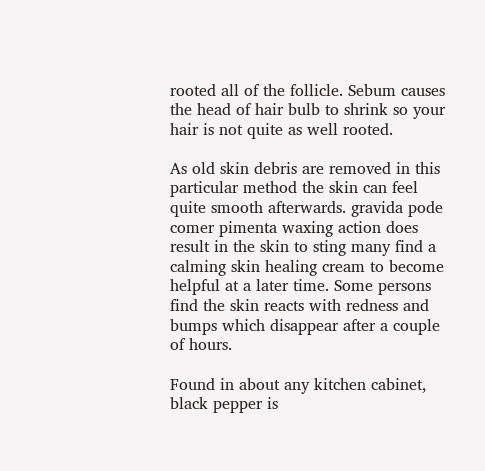rooted all of the follicle. Sebum causes the head of hair bulb to shrink so your hair is not quite as well rooted.

As old skin debris are removed in this particular method the skin can feel quite smooth afterwards. gravida pode comer pimenta waxing action does result in the skin to sting many find a calming skin healing cream to become helpful at a later time. Some persons find the skin reacts with redness and bumps which disappear after a couple of hours.

Found in about any kitchen cabinet, black pepper is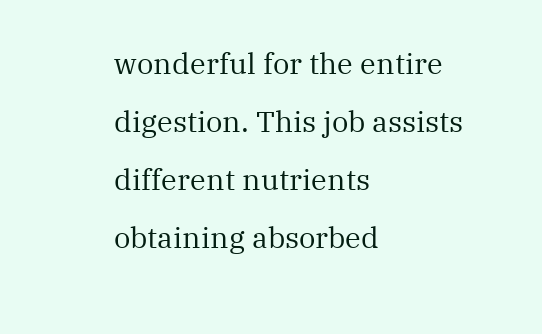wonderful for the entire digestion. This job assists different nutrients obtaining absorbed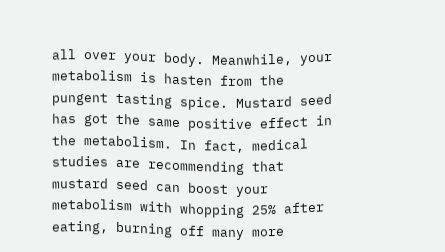all over your body. Meanwhile, your metabolism is hasten from the pungent tasting spice. Mustard seed has got the same positive effect in the metabolism. In fact, medical studies are recommending that mustard seed can boost your metabolism with whopping 25% after eating, burning off many more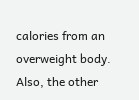calories from an overweight body. Also, the other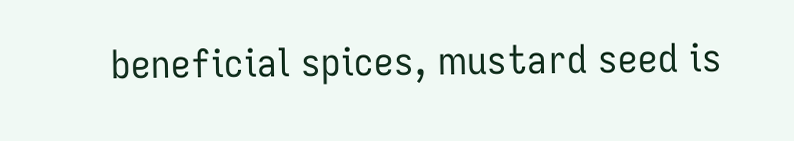beneficial spices, mustard seed is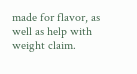made for flavor, as well as help with weight claim.